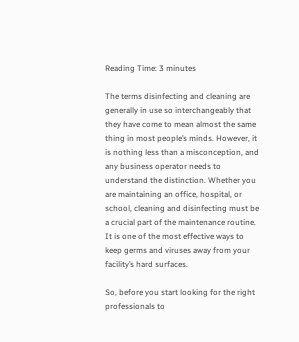Reading Time: 3 minutes

The terms disinfecting and cleaning are generally in use so interchangeably that they have come to mean almost the same thing in most people’s minds. However, it is nothing less than a misconception, and any business operator needs to understand the distinction. Whether you are maintaining an office, hospital, or school, cleaning and disinfecting must be a crucial part of the maintenance routine. It is one of the most effective ways to keep germs and viruses away from your facility’s hard surfaces.

So, before you start looking for the right professionals to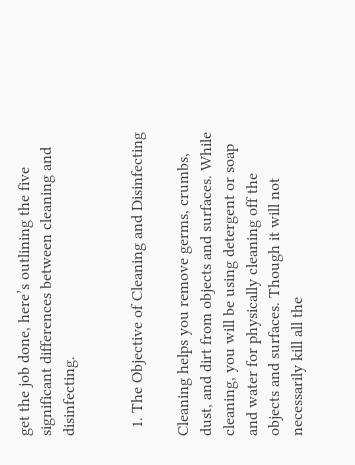get the job done, here’s outlining the five significant differences between cleaning and disinfecting.


  1. The Objective of Cleaning and Disinfecting

Cleaning helps you remove germs, crumbs, dust, and dirt from objects and surfaces. While cleaning, you will be using detergent or soap and water for physically cleaning off the objects and surfaces. Though it will not necessarily kill all the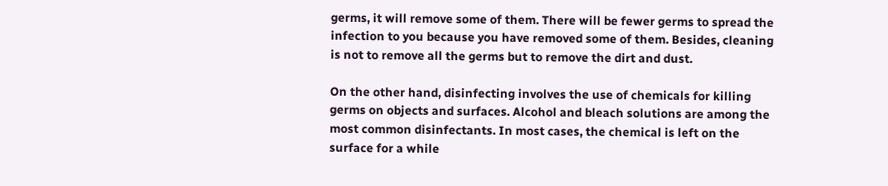germs, it will remove some of them. There will be fewer germs to spread the infection to you because you have removed some of them. Besides, cleaning is not to remove all the germs but to remove the dirt and dust.

On the other hand, disinfecting involves the use of chemicals for killing germs on objects and surfaces. Alcohol and bleach solutions are among the most common disinfectants. In most cases, the chemical is left on the surface for a while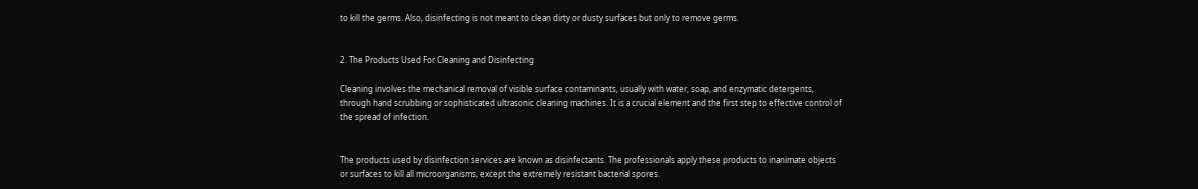to kill the germs. Also, disinfecting is not meant to clean dirty or dusty surfaces but only to remove germs.


2. The Products Used For Cleaning and Disinfecting

Cleaning involves the mechanical removal of visible surface contaminants, usually with water, soap, and enzymatic detergents, through hand scrubbing or sophisticated ultrasonic cleaning machines. It is a crucial element and the first step to effective control of the spread of infection.


The products used by disinfection services are known as disinfectants. The professionals apply these products to inanimate objects or surfaces to kill all microorganisms, except the extremely resistant bacterial spores.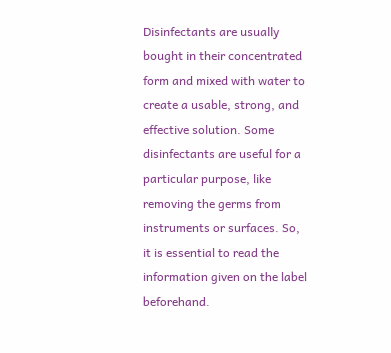Disinfectants are usually bought in their concentrated form and mixed with water to create a usable, strong, and effective solution. Some disinfectants are useful for a particular purpose, like removing the germs from instruments or surfaces. So, it is essential to read the information given on the label beforehand.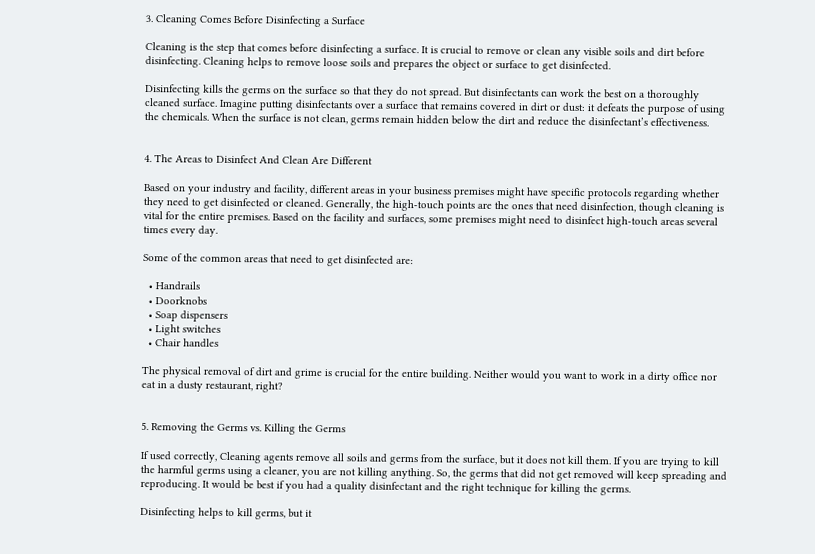3. Cleaning Comes Before Disinfecting a Surface

Cleaning is the step that comes before disinfecting a surface. It is crucial to remove or clean any visible soils and dirt before disinfecting. Cleaning helps to remove loose soils and prepares the object or surface to get disinfected.

Disinfecting kills the germs on the surface so that they do not spread. But disinfectants can work the best on a thoroughly cleaned surface. Imagine putting disinfectants over a surface that remains covered in dirt or dust: it defeats the purpose of using the chemicals. When the surface is not clean, germs remain hidden below the dirt and reduce the disinfectant’s effectiveness.


4. The Areas to Disinfect And Clean Are Different

Based on your industry and facility, different areas in your business premises might have specific protocols regarding whether they need to get disinfected or cleaned. Generally, the high-touch points are the ones that need disinfection, though cleaning is vital for the entire premises. Based on the facility and surfaces, some premises might need to disinfect high-touch areas several times every day.

Some of the common areas that need to get disinfected are:

  • Handrails
  • Doorknobs
  • Soap dispensers
  • Light switches
  • Chair handles

The physical removal of dirt and grime is crucial for the entire building. Neither would you want to work in a dirty office nor eat in a dusty restaurant, right?


5. Removing the Germs vs. Killing the Germs

If used correctly, Cleaning agents remove all soils and germs from the surface, but it does not kill them. If you are trying to kill the harmful germs using a cleaner, you are not killing anything. So, the germs that did not get removed will keep spreading and reproducing. It would be best if you had a quality disinfectant and the right technique for killing the germs.

Disinfecting helps to kill germs, but it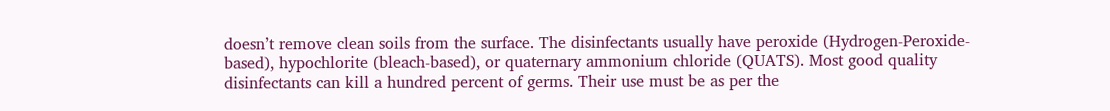doesn’t remove clean soils from the surface. The disinfectants usually have peroxide (Hydrogen-Peroxide-based), hypochlorite (bleach-based), or quaternary ammonium chloride (QUATS). Most good quality disinfectants can kill a hundred percent of germs. Their use must be as per the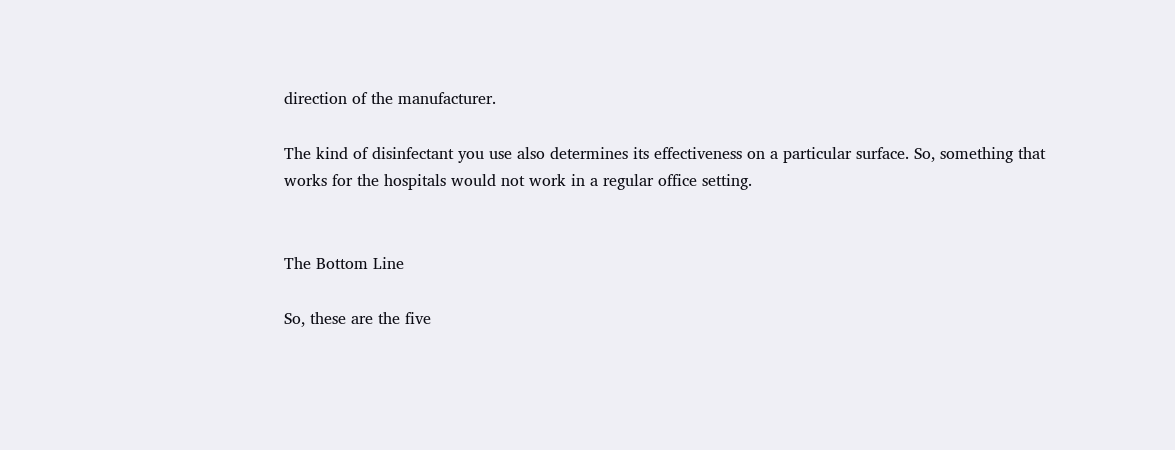direction of the manufacturer.

The kind of disinfectant you use also determines its effectiveness on a particular surface. So, something that works for the hospitals would not work in a regular office setting.


The Bottom Line

So, these are the five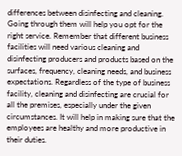differences between disinfecting and cleaning. Going through them will help you opt for the right service. Remember that different business facilities will need various cleaning and disinfecting producers and products based on the surfaces, frequency, cleaning needs, and business expectations. Regardless of the type of business facility, cleaning and disinfecting are crucial for all the premises, especially under the given circumstances. It will help in making sure that the employees are healthy and more productive in their duties.